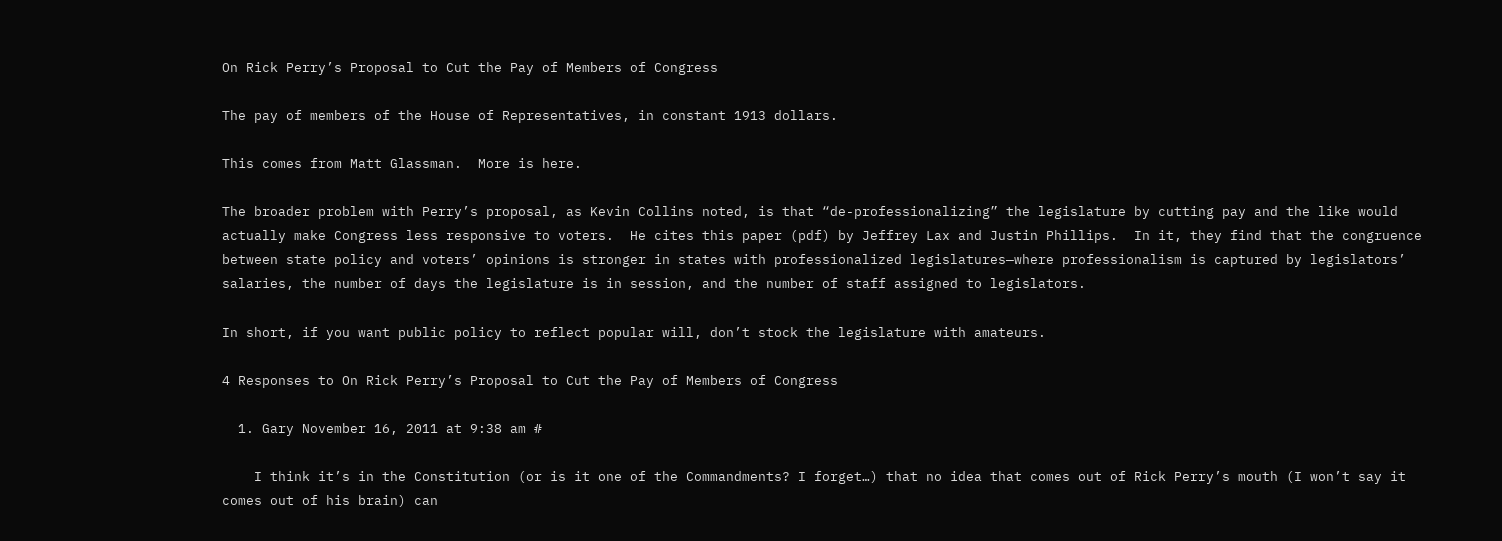On Rick Perry’s Proposal to Cut the Pay of Members of Congress

The pay of members of the House of Representatives, in constant 1913 dollars.

This comes from Matt Glassman.  More is here.

The broader problem with Perry’s proposal, as Kevin Collins noted, is that “de-professionalizing” the legislature by cutting pay and the like would actually make Congress less responsive to voters.  He cites this paper (pdf) by Jeffrey Lax and Justin Phillips.  In it, they find that the congruence between state policy and voters’ opinions is stronger in states with professionalized legislatures—where professionalism is captured by legislators’ salaries, the number of days the legislature is in session, and the number of staff assigned to legislators.

In short, if you want public policy to reflect popular will, don’t stock the legislature with amateurs.

4 Responses to On Rick Perry’s Proposal to Cut the Pay of Members of Congress

  1. Gary November 16, 2011 at 9:38 am #

    I think it’s in the Constitution (or is it one of the Commandments? I forget…) that no idea that comes out of Rick Perry’s mouth (I won’t say it comes out of his brain) can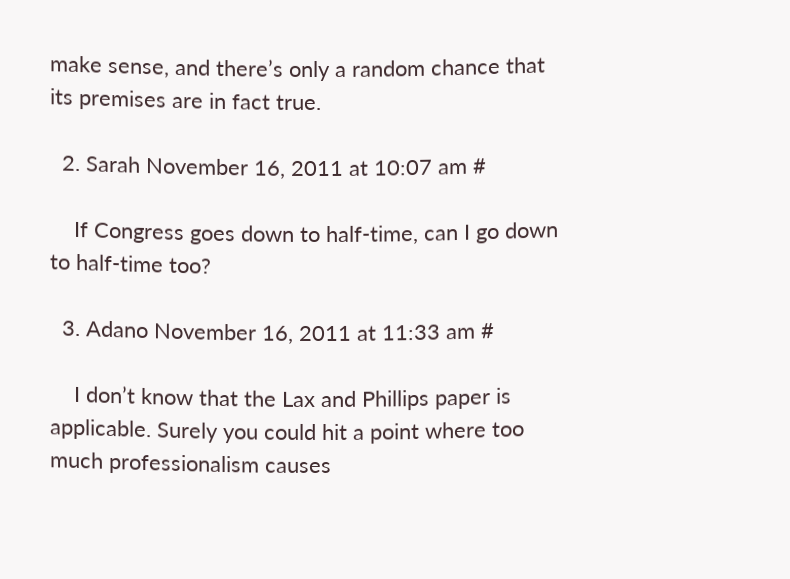make sense, and there’s only a random chance that its premises are in fact true.

  2. Sarah November 16, 2011 at 10:07 am #

    If Congress goes down to half-time, can I go down to half-time too?

  3. Adano November 16, 2011 at 11:33 am #

    I don’t know that the Lax and Phillips paper is applicable. Surely you could hit a point where too much professionalism causes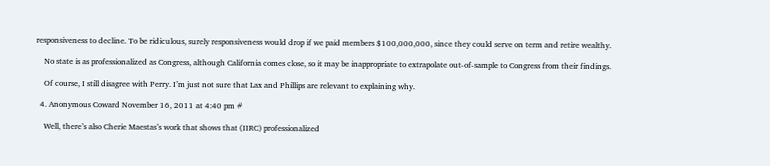responsiveness to decline. To be ridiculous, surely responsiveness would drop if we paid members $100,000,000, since they could serve on term and retire wealthy.

    No state is as professionalized as Congress, although California comes close, so it may be inappropriate to extrapolate out-of-sample to Congress from their findings.

    Of course, I still disagree with Perry. I’m just not sure that Lax and Phillips are relevant to explaining why.

  4. Anonymous Coward November 16, 2011 at 4:40 pm #

    Well, there’s also Cherie Maestas’s work that shows that (IIRC) professionalized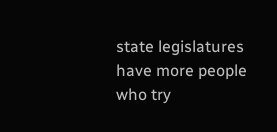state legislatures have more people who try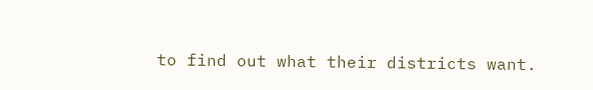to find out what their districts want.